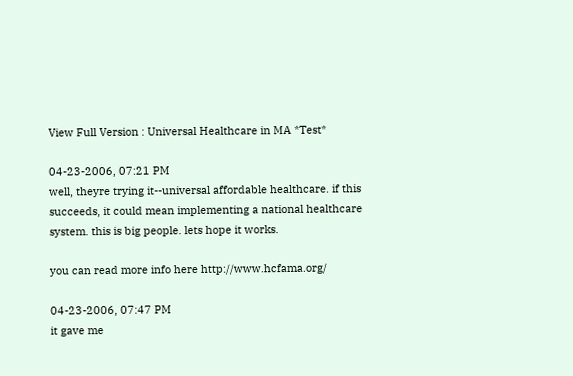View Full Version : Universal Healthcare in MA *Test*

04-23-2006, 07:21 PM
well, theyre trying it--universal affordable healthcare. if this succeeds, it could mean implementing a national healthcare system. this is big people. lets hope it works.

you can read more info here http://www.hcfama.org/

04-23-2006, 07:47 PM
it gave me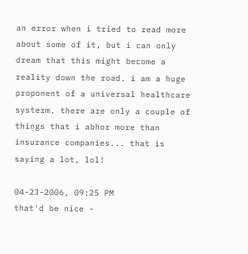an error when i tried to read more about some of it, but i can only dream that this might become a reality down the road. i am a huge proponent of a universal healthcare systerm. there are only a couple of things that i abhor more than insurance companies... that is saying a lot, lol!

04-23-2006, 09:25 PM
that'd be nice -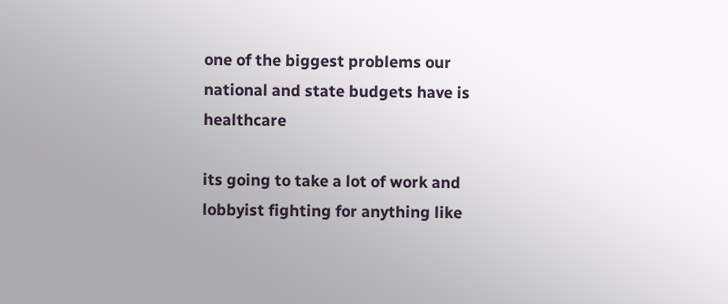one of the biggest problems our national and state budgets have is healthcare

its going to take a lot of work and lobbyist fighting for anything like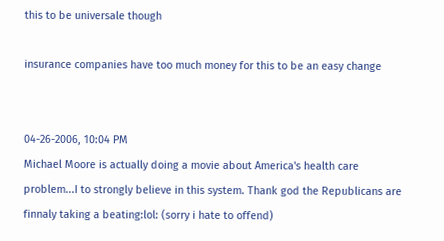this to be universale though

insurance companies have too much money for this to be an easy change


04-26-2006, 10:04 PM
Michael Moore is actually doing a movie about America's health care problem...I to strongly believe in this system. Thank god the Republicans are finnaly taking a beating:lol: (sorry i hate to offend)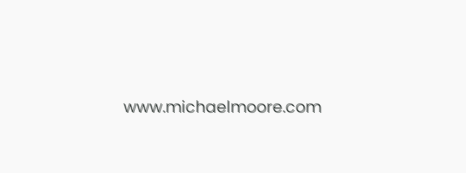www.michaelmoore.com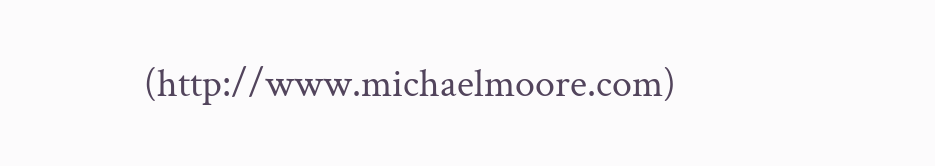(http://www.michaelmoore.com)